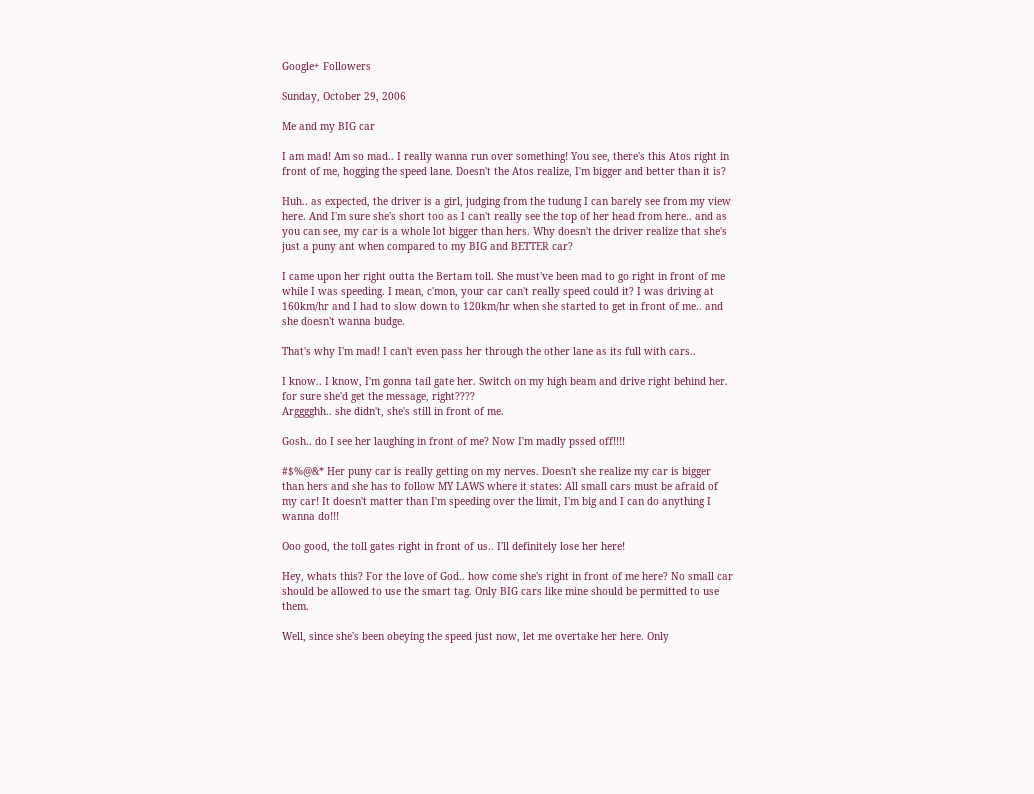Google+ Followers

Sunday, October 29, 2006

Me and my BIG car

I am mad! Am so mad.. I really wanna run over something! You see, there's this Atos right in front of me, hogging the speed lane. Doesn't the Atos realize, I'm bigger and better than it is?

Huh.. as expected, the driver is a girl, judging from the tudung I can barely see from my view here. And I'm sure she's short too as I can't really see the top of her head from here.. and as you can see, my car is a whole lot bigger than hers. Why doesn't the driver realize that she's just a puny ant when compared to my BIG and BETTER car?

I came upon her right outta the Bertam toll. She must've been mad to go right in front of me while I was speeding. I mean, c'mon, your car can't really speed could it? I was driving at 160km/hr and I had to slow down to 120km/hr when she started to get in front of me.. and she doesn't wanna budge.

That's why I'm mad! I can't even pass her through the other lane as its full with cars..

I know.. I know, I'm gonna tail gate her. Switch on my high beam and drive right behind her. for sure she'd get the message, right????
Argggghh.. she didn't, she's still in front of me.

Gosh.. do I see her laughing in front of me? Now I'm madly pssed off!!!!

#$%@&* Her puny car is really getting on my nerves. Doesn't she realize my car is bigger than hers and she has to follow MY LAWS where it states: All small cars must be afraid of my car! It doesn't matter than I'm speeding over the limit, I'm big and I can do anything I wanna do!!!

Ooo good, the toll gates right in front of us.. I'll definitely lose her here!

Hey, whats this? For the love of God.. how come she's right in front of me here? No small car should be allowed to use the smart tag. Only BIG cars like mine should be permitted to use them.

Well, since she's been obeying the speed just now, let me overtake her here. Only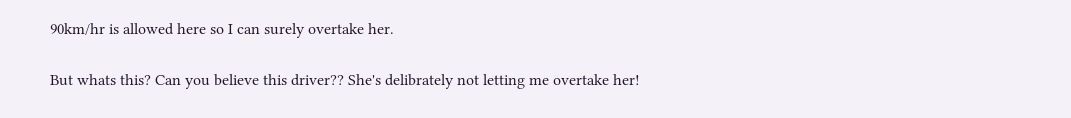90km/hr is allowed here so I can surely overtake her.

But whats this? Can you believe this driver?? She's delibrately not letting me overtake her!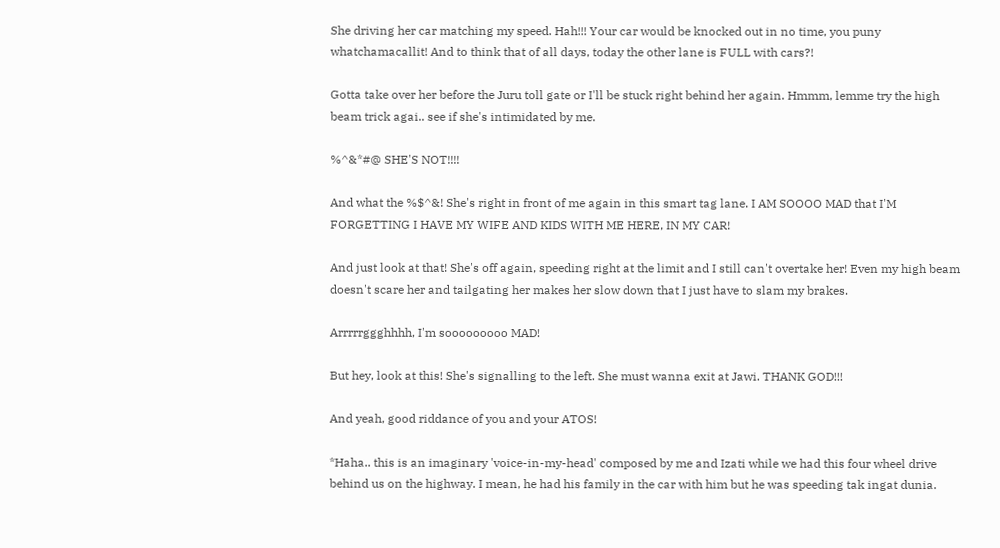She driving her car matching my speed. Hah!!! Your car would be knocked out in no time, you puny whatchamacallit! And to think that of all days, today the other lane is FULL with cars?!

Gotta take over her before the Juru toll gate or I'll be stuck right behind her again. Hmmm, lemme try the high beam trick agai.. see if she's intimidated by me.

%^&*#@ SHE'S NOT!!!!

And what the %$^&! She's right in front of me again in this smart tag lane. I AM SOOOO MAD that I'M FORGETTING I HAVE MY WIFE AND KIDS WITH ME HERE, IN MY CAR!

And just look at that! She's off again, speeding right at the limit and I still can't overtake her! Even my high beam doesn't scare her and tailgating her makes her slow down that I just have to slam my brakes.

Arrrrrggghhhh, I'm sooooooooo MAD!

But hey, look at this! She's signalling to the left. She must wanna exit at Jawi. THANK GOD!!!

And yeah, good riddance of you and your ATOS!

*Haha.. this is an imaginary 'voice-in-my-head' composed by me and Izati while we had this four wheel drive behind us on the highway. I mean, he had his family in the car with him but he was speeding tak ingat dunia.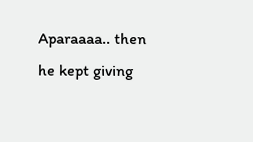Aparaaaa.. then he kept giving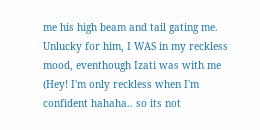me his high beam and tail gating me. Unlucky for him, I WAS in my reckless mood, eventhough Izati was with me (Hey! I'm only reckless when I'm confident hahaha.. so its not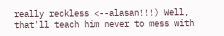really reckless <--alasan!!!) Well, that'll teach him never to mess with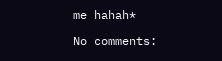me hahah*

No comments: